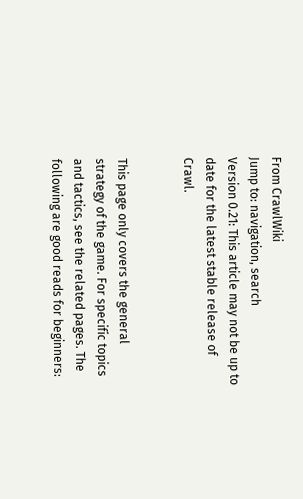From CrawlWiki
Jump to: navigation, search
Version 0.21: This article may not be up to date for the latest stable release of Crawl.


This page only covers the general strategy of the game. For specific topics and tactics, see the related pages. The following are good reads for beginners: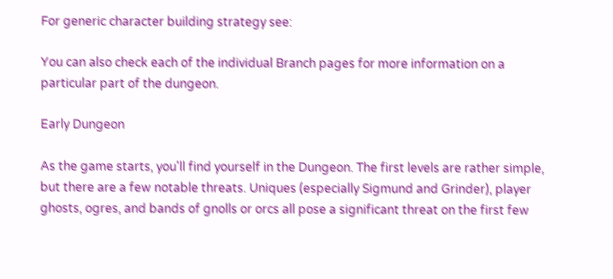For generic character building strategy see:

You can also check each of the individual Branch pages for more information on a particular part of the dungeon.

Early Dungeon

As the game starts, you'll find yourself in the Dungeon. The first levels are rather simple, but there are a few notable threats. Uniques (especially Sigmund and Grinder), player ghosts, ogres, and bands of gnolls or orcs all pose a significant threat on the first few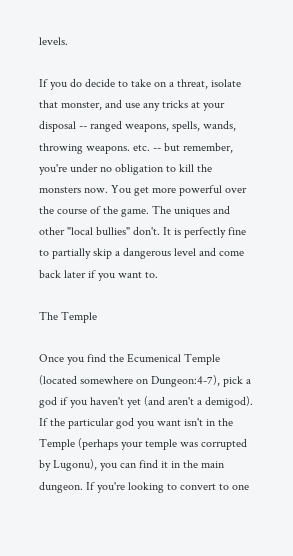levels.

If you do decide to take on a threat, isolate that monster, and use any tricks at your disposal -- ranged weapons, spells, wands, throwing weapons. etc. -- but remember, you're under no obligation to kill the monsters now. You get more powerful over the course of the game. The uniques and other "local bullies" don't. It is perfectly fine to partially skip a dangerous level and come back later if you want to.

The Temple

Once you find the Ecumenical Temple (located somewhere on Dungeon:4-7), pick a god if you haven't yet (and aren't a demigod). If the particular god you want isn't in the Temple (perhaps your temple was corrupted by Lugonu), you can find it in the main dungeon. If you're looking to convert to one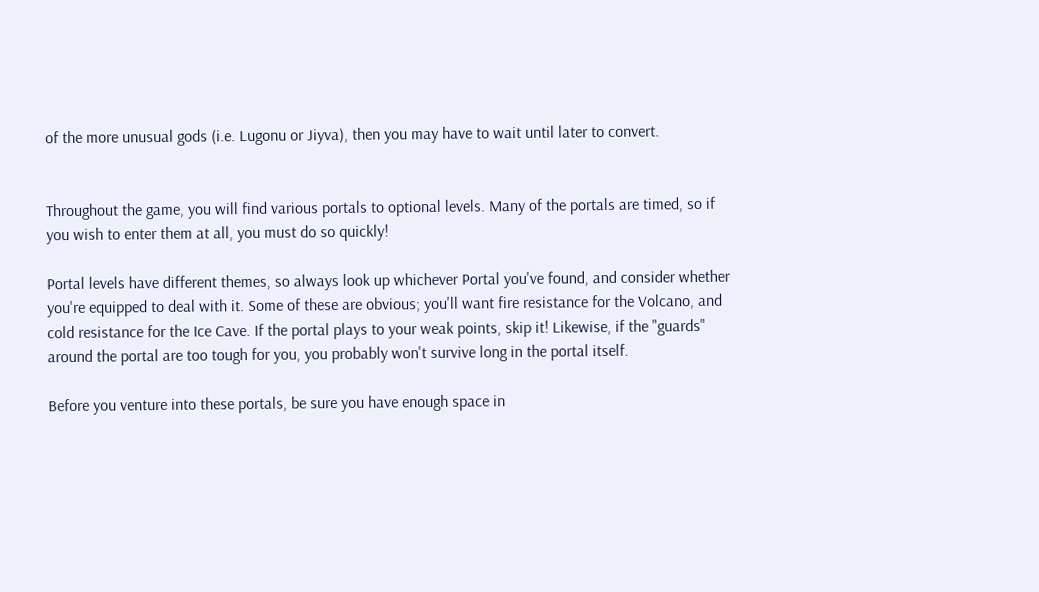of the more unusual gods (i.e. Lugonu or Jiyva), then you may have to wait until later to convert.


Throughout the game, you will find various portals to optional levels. Many of the portals are timed, so if you wish to enter them at all, you must do so quickly!

Portal levels have different themes, so always look up whichever Portal you've found, and consider whether you're equipped to deal with it. Some of these are obvious; you'll want fire resistance for the Volcano, and cold resistance for the Ice Cave. If the portal plays to your weak points, skip it! Likewise, if the "guards" around the portal are too tough for you, you probably won't survive long in the portal itself.

Before you venture into these portals, be sure you have enough space in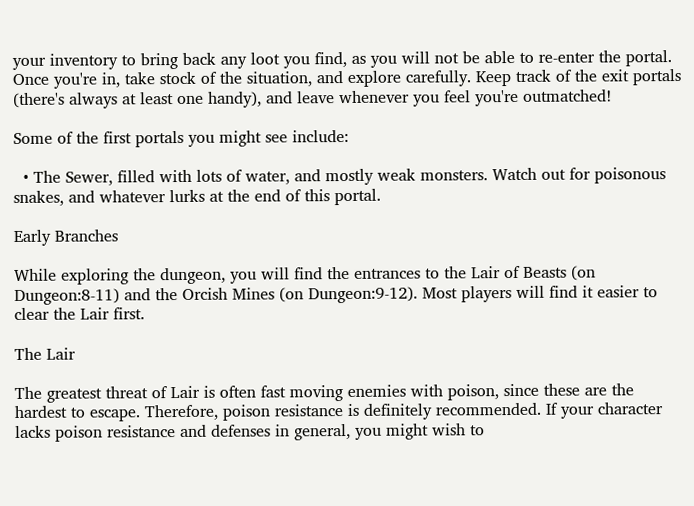your inventory to bring back any loot you find, as you will not be able to re-enter the portal. Once you're in, take stock of the situation, and explore carefully. Keep track of the exit portals (there's always at least one handy), and leave whenever you feel you're outmatched!

Some of the first portals you might see include:

  • The Sewer, filled with lots of water, and mostly weak monsters. Watch out for poisonous snakes, and whatever lurks at the end of this portal.

Early Branches

While exploring the dungeon, you will find the entrances to the Lair of Beasts (on Dungeon:8-11) and the Orcish Mines (on Dungeon:9-12). Most players will find it easier to clear the Lair first.

The Lair

The greatest threat of Lair is often fast moving enemies with poison, since these are the hardest to escape. Therefore, poison resistance is definitely recommended. If your character lacks poison resistance and defenses in general, you might wish to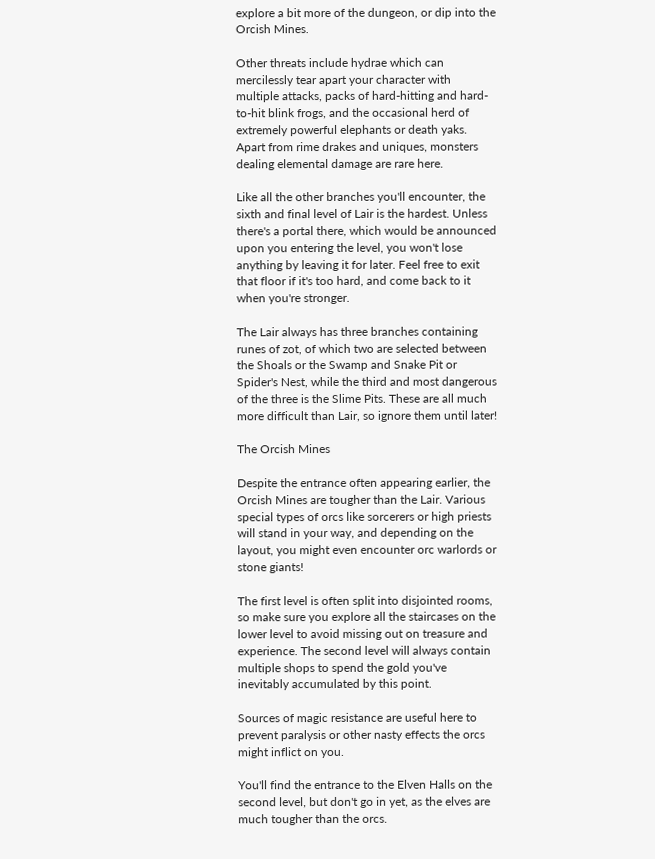explore a bit more of the dungeon, or dip into the Orcish Mines.

Other threats include hydrae which can mercilessly tear apart your character with multiple attacks, packs of hard-hitting and hard-to-hit blink frogs, and the occasional herd of extremely powerful elephants or death yaks. Apart from rime drakes and uniques, monsters dealing elemental damage are rare here.

Like all the other branches you'll encounter, the sixth and final level of Lair is the hardest. Unless there's a portal there, which would be announced upon you entering the level, you won't lose anything by leaving it for later. Feel free to exit that floor if it's too hard, and come back to it when you're stronger.

The Lair always has three branches containing runes of zot, of which two are selected between the Shoals or the Swamp and Snake Pit or Spider's Nest, while the third and most dangerous of the three is the Slime Pits. These are all much more difficult than Lair, so ignore them until later!

The Orcish Mines

Despite the entrance often appearing earlier, the Orcish Mines are tougher than the Lair. Various special types of orcs like sorcerers or high priests will stand in your way, and depending on the layout, you might even encounter orc warlords or stone giants!

The first level is often split into disjointed rooms, so make sure you explore all the staircases on the lower level to avoid missing out on treasure and experience. The second level will always contain multiple shops to spend the gold you've inevitably accumulated by this point.

Sources of magic resistance are useful here to prevent paralysis or other nasty effects the orcs might inflict on you.

You'll find the entrance to the Elven Halls on the second level, but don't go in yet, as the elves are much tougher than the orcs.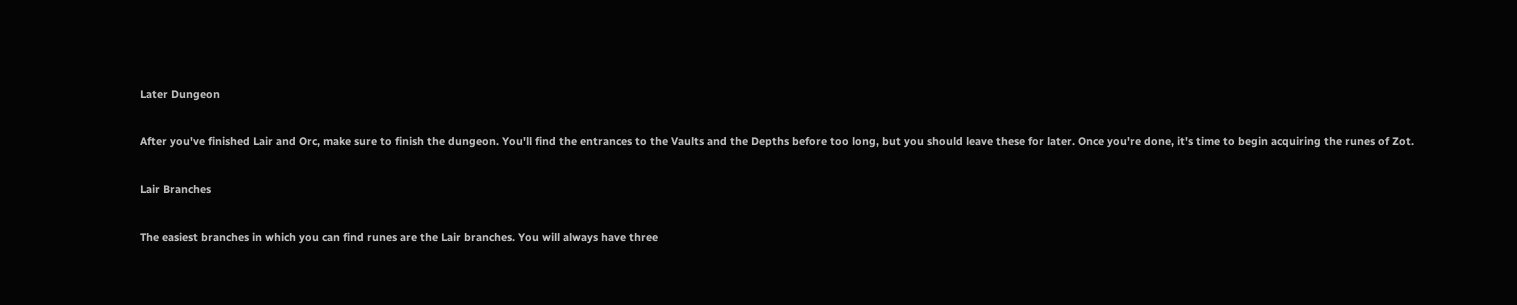Later Dungeon

After you've finished Lair and Orc, make sure to finish the dungeon. You'll find the entrances to the Vaults and the Depths before too long, but you should leave these for later. Once you're done, it's time to begin acquiring the runes of Zot.

Lair Branches

The easiest branches in which you can find runes are the Lair branches. You will always have three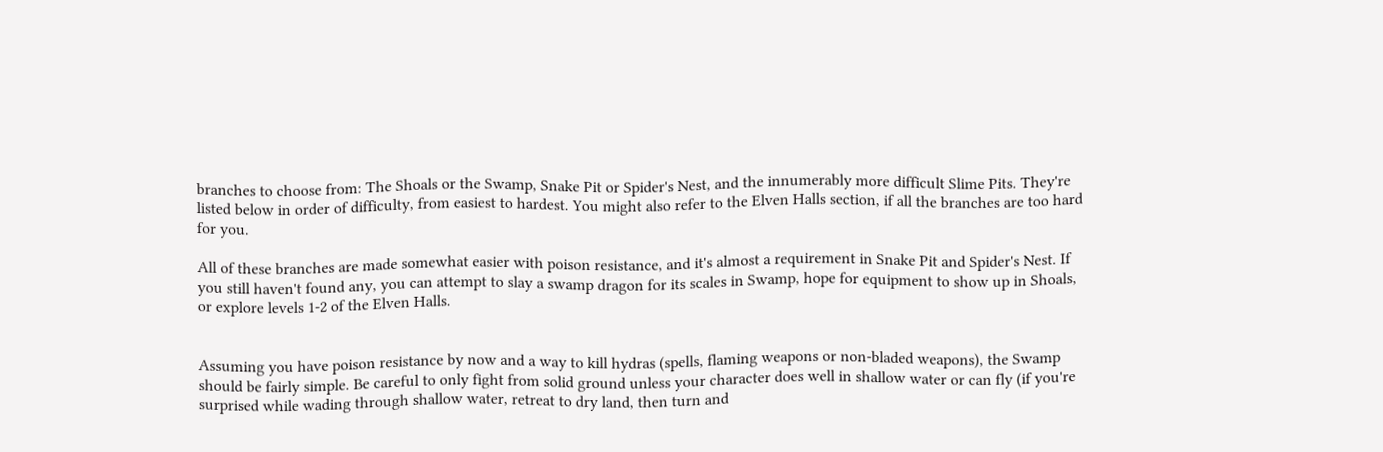branches to choose from: The Shoals or the Swamp, Snake Pit or Spider's Nest, and the innumerably more difficult Slime Pits. They're listed below in order of difficulty, from easiest to hardest. You might also refer to the Elven Halls section, if all the branches are too hard for you.

All of these branches are made somewhat easier with poison resistance, and it's almost a requirement in Snake Pit and Spider's Nest. If you still haven't found any, you can attempt to slay a swamp dragon for its scales in Swamp, hope for equipment to show up in Shoals, or explore levels 1-2 of the Elven Halls.


Assuming you have poison resistance by now and a way to kill hydras (spells, flaming weapons or non-bladed weapons), the Swamp should be fairly simple. Be careful to only fight from solid ground unless your character does well in shallow water or can fly (if you're surprised while wading through shallow water, retreat to dry land, then turn and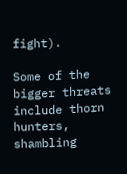fight).

Some of the bigger threats include thorn hunters, shambling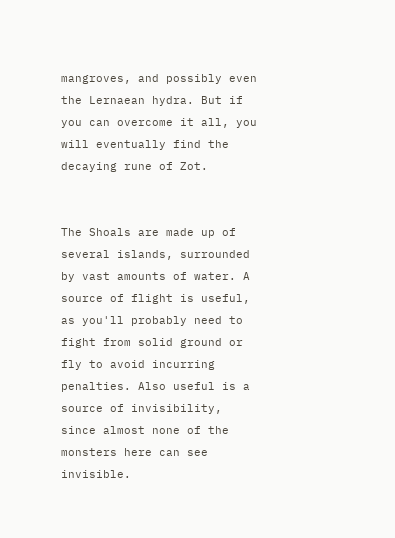mangroves, and possibly even the Lernaean hydra. But if you can overcome it all, you will eventually find the decaying rune of Zot.


The Shoals are made up of several islands, surrounded by vast amounts of water. A source of flight is useful, as you'll probably need to fight from solid ground or fly to avoid incurring penalties. Also useful is a source of invisibility, since almost none of the monsters here can see invisible.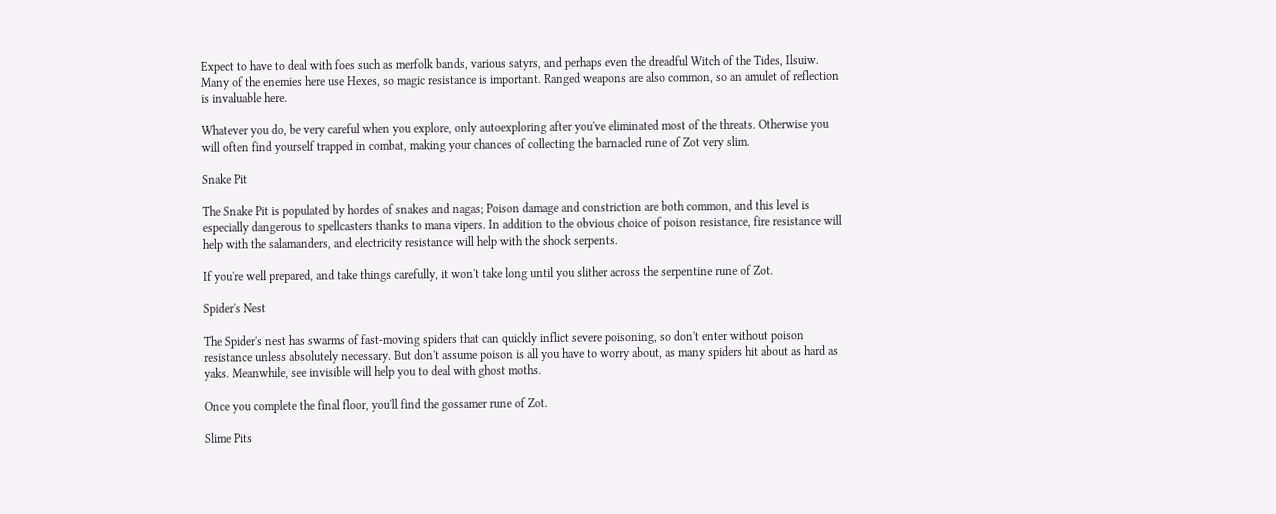Expect to have to deal with foes such as merfolk bands, various satyrs, and perhaps even the dreadful Witch of the Tides, Ilsuiw. Many of the enemies here use Hexes, so magic resistance is important. Ranged weapons are also common, so an amulet of reflection is invaluable here.

Whatever you do, be very careful when you explore, only autoexploring after you've eliminated most of the threats. Otherwise you will often find yourself trapped in combat, making your chances of collecting the barnacled rune of Zot very slim.

Snake Pit

The Snake Pit is populated by hordes of snakes and nagas; Poison damage and constriction are both common, and this level is especially dangerous to spellcasters thanks to mana vipers. In addition to the obvious choice of poison resistance, fire resistance will help with the salamanders, and electricity resistance will help with the shock serpents.

If you're well prepared, and take things carefully, it won't take long until you slither across the serpentine rune of Zot.

Spider's Nest

The Spider's nest has swarms of fast-moving spiders that can quickly inflict severe poisoning, so don't enter without poison resistance unless absolutely necessary. But don't assume poison is all you have to worry about, as many spiders hit about as hard as yaks. Meanwhile, see invisible will help you to deal with ghost moths.

Once you complete the final floor, you'll find the gossamer rune of Zot.

Slime Pits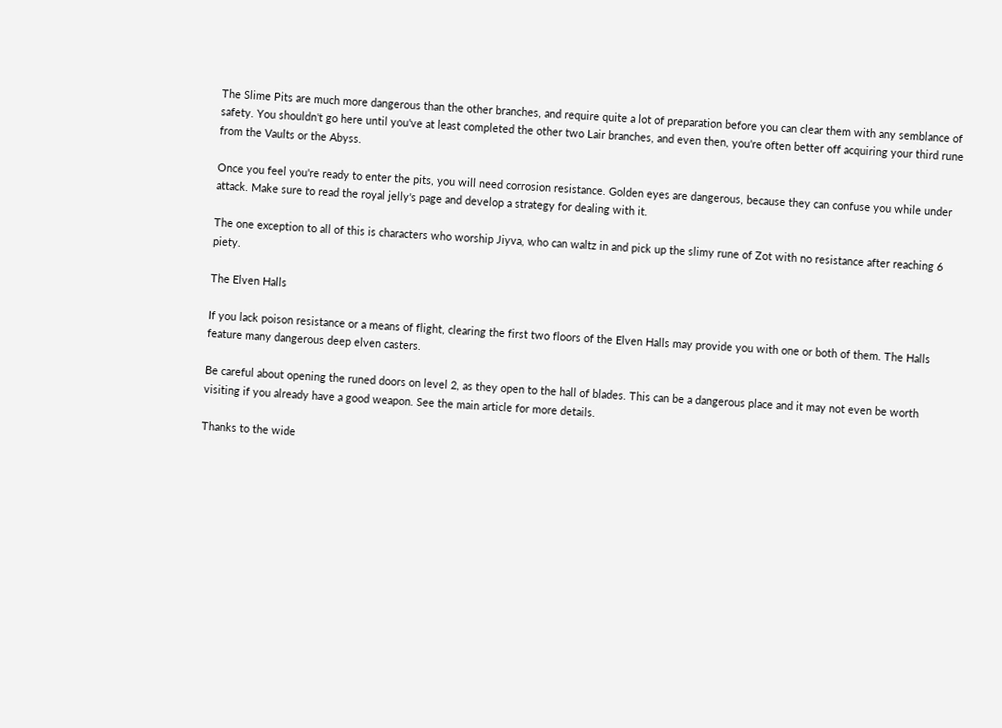The Slime Pits are much more dangerous than the other branches, and require quite a lot of preparation before you can clear them with any semblance of safety. You shouldn't go here until you've at least completed the other two Lair branches, and even then, you're often better off acquiring your third rune from the Vaults or the Abyss.

Once you feel you're ready to enter the pits, you will need corrosion resistance. Golden eyes are dangerous, because they can confuse you while under attack. Make sure to read the royal jelly's page and develop a strategy for dealing with it.

The one exception to all of this is characters who worship Jiyva, who can waltz in and pick up the slimy rune of Zot with no resistance after reaching 6 piety.

The Elven Halls

If you lack poison resistance or a means of flight, clearing the first two floors of the Elven Halls may provide you with one or both of them. The Halls feature many dangerous deep elven casters.

Be careful about opening the runed doors on level 2, as they open to the hall of blades. This can be a dangerous place and it may not even be worth visiting if you already have a good weapon. See the main article for more details.

Thanks to the wide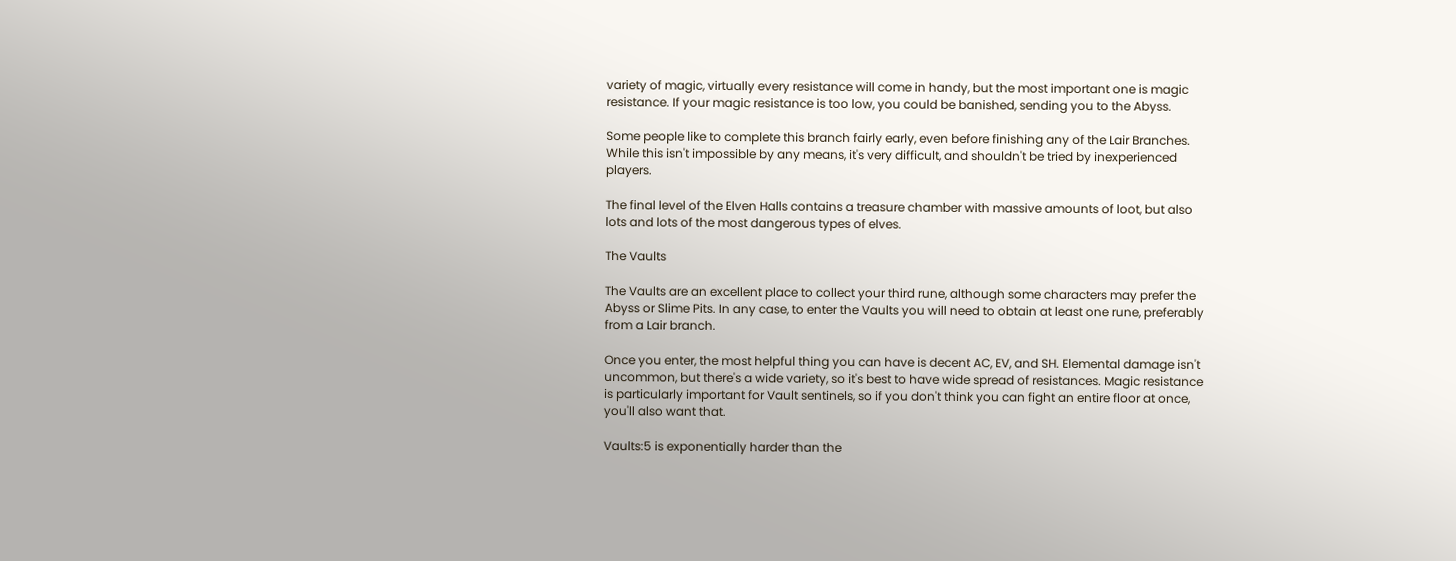variety of magic, virtually every resistance will come in handy, but the most important one is magic resistance. If your magic resistance is too low, you could be banished, sending you to the Abyss.

Some people like to complete this branch fairly early, even before finishing any of the Lair Branches. While this isn't impossible by any means, it's very difficult, and shouldn't be tried by inexperienced players.

The final level of the Elven Halls contains a treasure chamber with massive amounts of loot, but also lots and lots of the most dangerous types of elves.

The Vaults

The Vaults are an excellent place to collect your third rune, although some characters may prefer the Abyss or Slime Pits. In any case, to enter the Vaults you will need to obtain at least one rune, preferably from a Lair branch.

Once you enter, the most helpful thing you can have is decent AC, EV, and SH. Elemental damage isn't uncommon, but there's a wide variety, so it's best to have wide spread of resistances. Magic resistance is particularly important for Vault sentinels, so if you don't think you can fight an entire floor at once, you'll also want that.

Vaults:5 is exponentially harder than the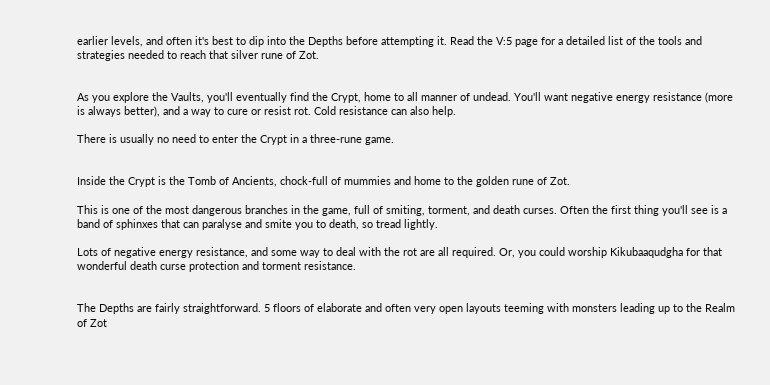earlier levels, and often it's best to dip into the Depths before attempting it. Read the V:5 page for a detailed list of the tools and strategies needed to reach that silver rune of Zot.


As you explore the Vaults, you'll eventually find the Crypt, home to all manner of undead. You'll want negative energy resistance (more is always better), and a way to cure or resist rot. Cold resistance can also help.

There is usually no need to enter the Crypt in a three-rune game.


Inside the Crypt is the Tomb of Ancients, chock-full of mummies and home to the golden rune of Zot.

This is one of the most dangerous branches in the game, full of smiting, torment, and death curses. Often the first thing you'll see is a band of sphinxes that can paralyse and smite you to death, so tread lightly.

Lots of negative energy resistance, and some way to deal with the rot are all required. Or, you could worship Kikubaaqudgha for that wonderful death curse protection and torment resistance.


The Depths are fairly straightforward. 5 floors of elaborate and often very open layouts teeming with monsters leading up to the Realm of Zot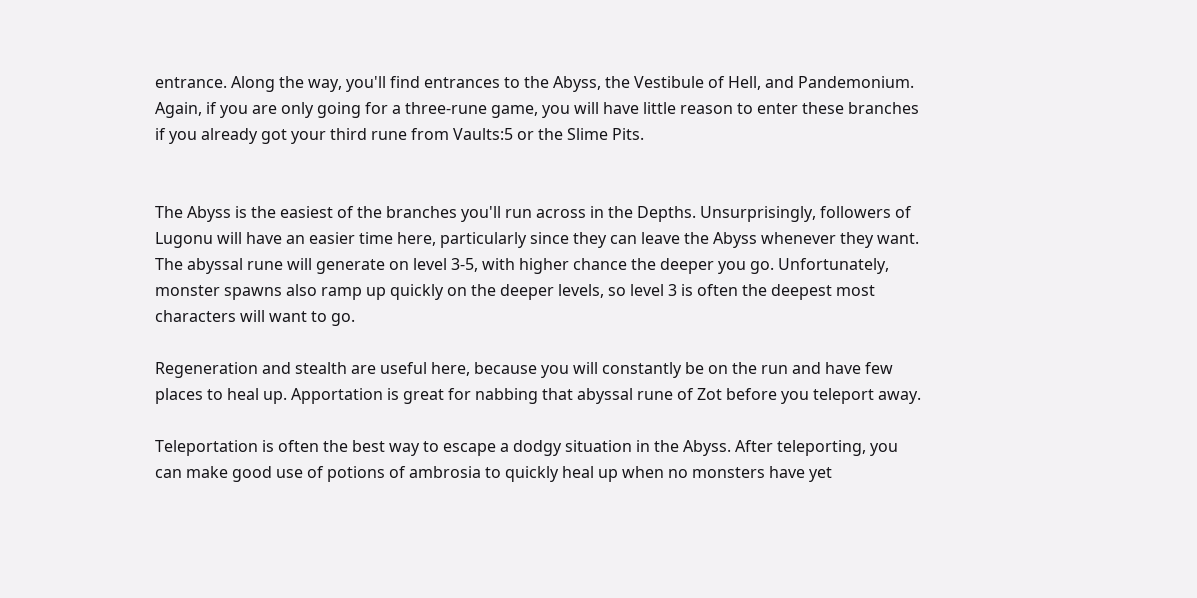entrance. Along the way, you'll find entrances to the Abyss, the Vestibule of Hell, and Pandemonium. Again, if you are only going for a three-rune game, you will have little reason to enter these branches if you already got your third rune from Vaults:5 or the Slime Pits.


The Abyss is the easiest of the branches you'll run across in the Depths. Unsurprisingly, followers of Lugonu will have an easier time here, particularly since they can leave the Abyss whenever they want. The abyssal rune will generate on level 3-5, with higher chance the deeper you go. Unfortunately, monster spawns also ramp up quickly on the deeper levels, so level 3 is often the deepest most characters will want to go.

Regeneration and stealth are useful here, because you will constantly be on the run and have few places to heal up. Apportation is great for nabbing that abyssal rune of Zot before you teleport away.

Teleportation is often the best way to escape a dodgy situation in the Abyss. After teleporting, you can make good use of potions of ambrosia to quickly heal up when no monsters have yet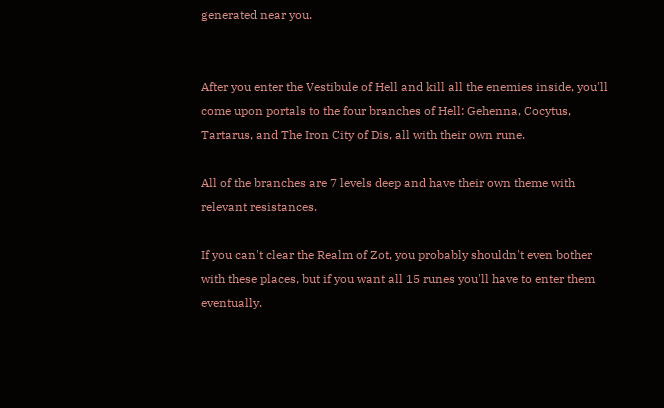generated near you.


After you enter the Vestibule of Hell and kill all the enemies inside, you'll come upon portals to the four branches of Hell: Gehenna, Cocytus, Tartarus, and The Iron City of Dis, all with their own rune.

All of the branches are 7 levels deep and have their own theme with relevant resistances.

If you can't clear the Realm of Zot, you probably shouldn't even bother with these places, but if you want all 15 runes you'll have to enter them eventually.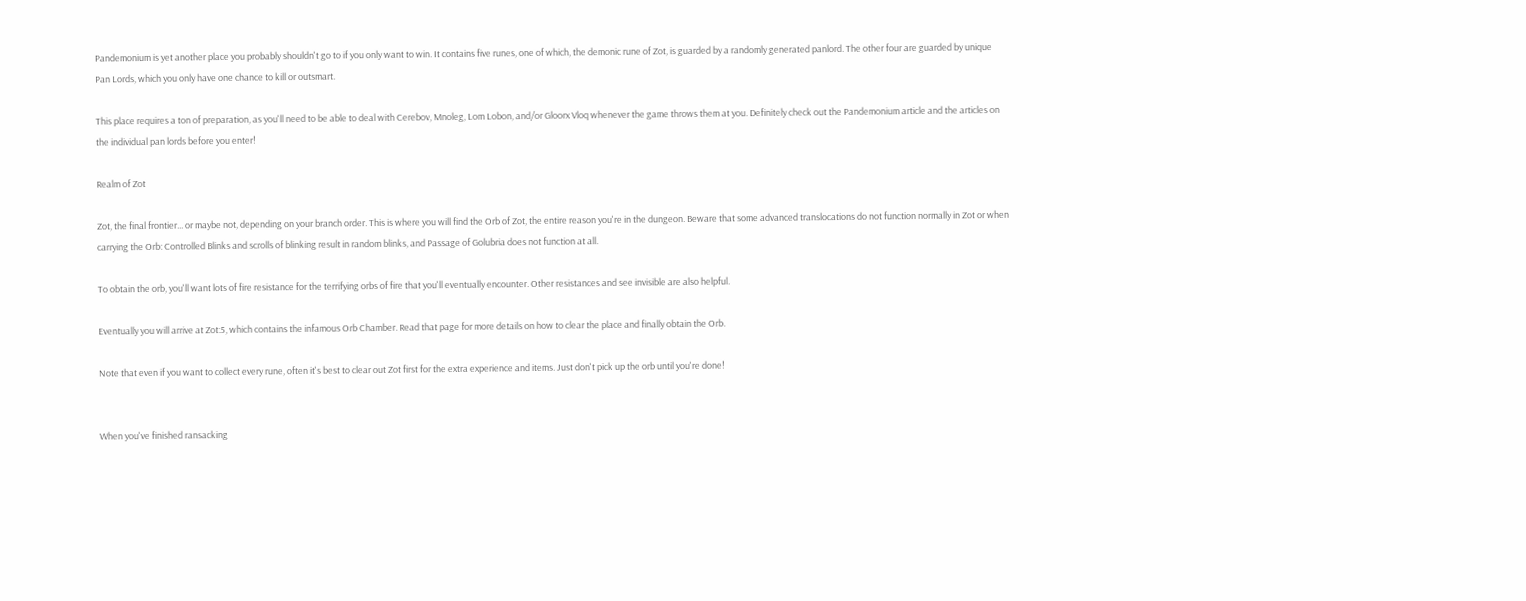Pandemonium is yet another place you probably shouldn't go to if you only want to win. It contains five runes, one of which, the demonic rune of Zot, is guarded by a randomly generated panlord. The other four are guarded by unique Pan Lords, which you only have one chance to kill or outsmart.

This place requires a ton of preparation, as you'll need to be able to deal with Cerebov, Mnoleg, Lom Lobon, and/or Gloorx Vloq whenever the game throws them at you. Definitely check out the Pandemonium article and the articles on the individual pan lords before you enter!

Realm of Zot

Zot, the final frontier... or maybe not, depending on your branch order. This is where you will find the Orb of Zot, the entire reason you're in the dungeon. Beware that some advanced translocations do not function normally in Zot or when carrying the Orb: Controlled Blinks and scrolls of blinking result in random blinks, and Passage of Golubria does not function at all.

To obtain the orb, you'll want lots of fire resistance for the terrifying orbs of fire that you'll eventually encounter. Other resistances and see invisible are also helpful.

Eventually you will arrive at Zot:5, which contains the infamous Orb Chamber. Read that page for more details on how to clear the place and finally obtain the Orb.

Note that even if you want to collect every rune, often it's best to clear out Zot first for the extra experience and items. Just don't pick up the orb until you're done!


When you've finished ransacking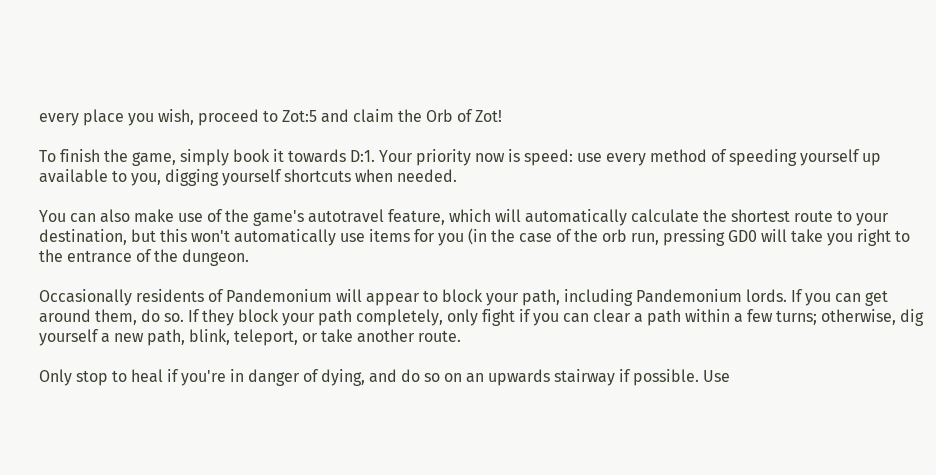every place you wish, proceed to Zot:5 and claim the Orb of Zot!

To finish the game, simply book it towards D:1. Your priority now is speed: use every method of speeding yourself up available to you, digging yourself shortcuts when needed.

You can also make use of the game's autotravel feature, which will automatically calculate the shortest route to your destination, but this won't automatically use items for you (in the case of the orb run, pressing GD0 will take you right to the entrance of the dungeon.

Occasionally residents of Pandemonium will appear to block your path, including Pandemonium lords. If you can get around them, do so. If they block your path completely, only fight if you can clear a path within a few turns; otherwise, dig yourself a new path, blink, teleport, or take another route.

Only stop to heal if you're in danger of dying, and do so on an upwards stairway if possible. Use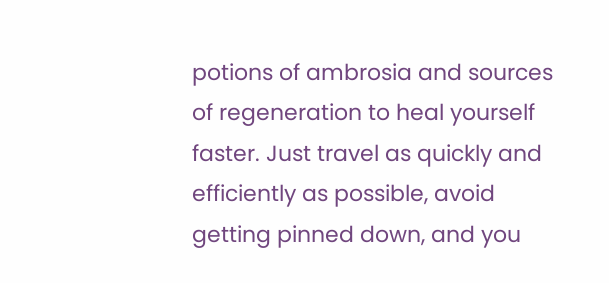potions of ambrosia and sources of regeneration to heal yourself faster. Just travel as quickly and efficiently as possible, avoid getting pinned down, and you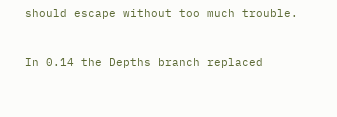should escape without too much trouble.


In 0.14 the Depths branch replaced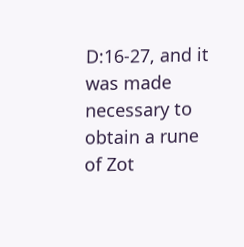D:16-27, and it was made necessary to obtain a rune of Zot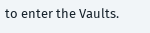to enter the Vaults.